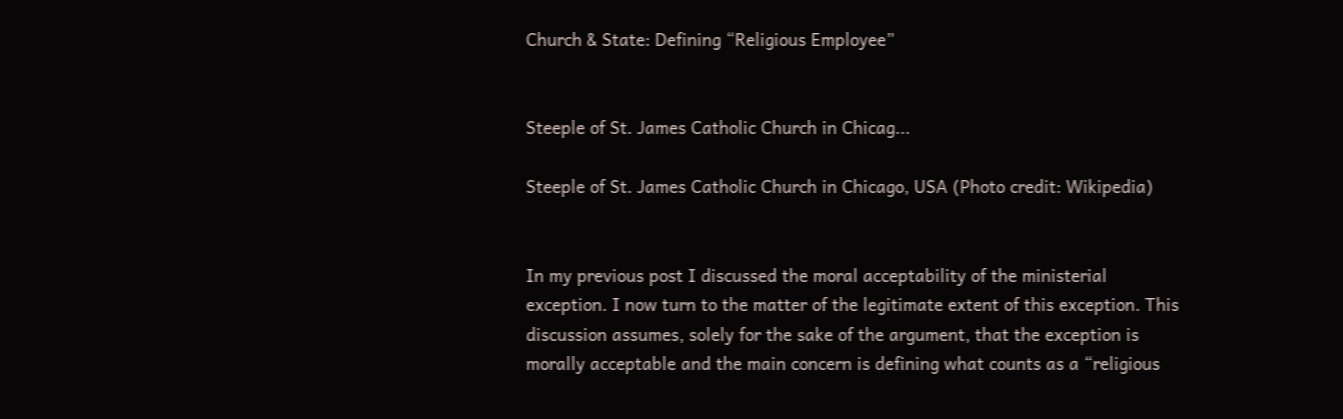Church & State: Defining “Religious Employee”


Steeple of St. James Catholic Church in Chicag...

Steeple of St. James Catholic Church in Chicago, USA (Photo credit: Wikipedia)


In my previous post I discussed the moral acceptability of the ministerial exception. I now turn to the matter of the legitimate extent of this exception. This discussion assumes, solely for the sake of the argument, that the exception is morally acceptable and the main concern is defining what counts as a “religious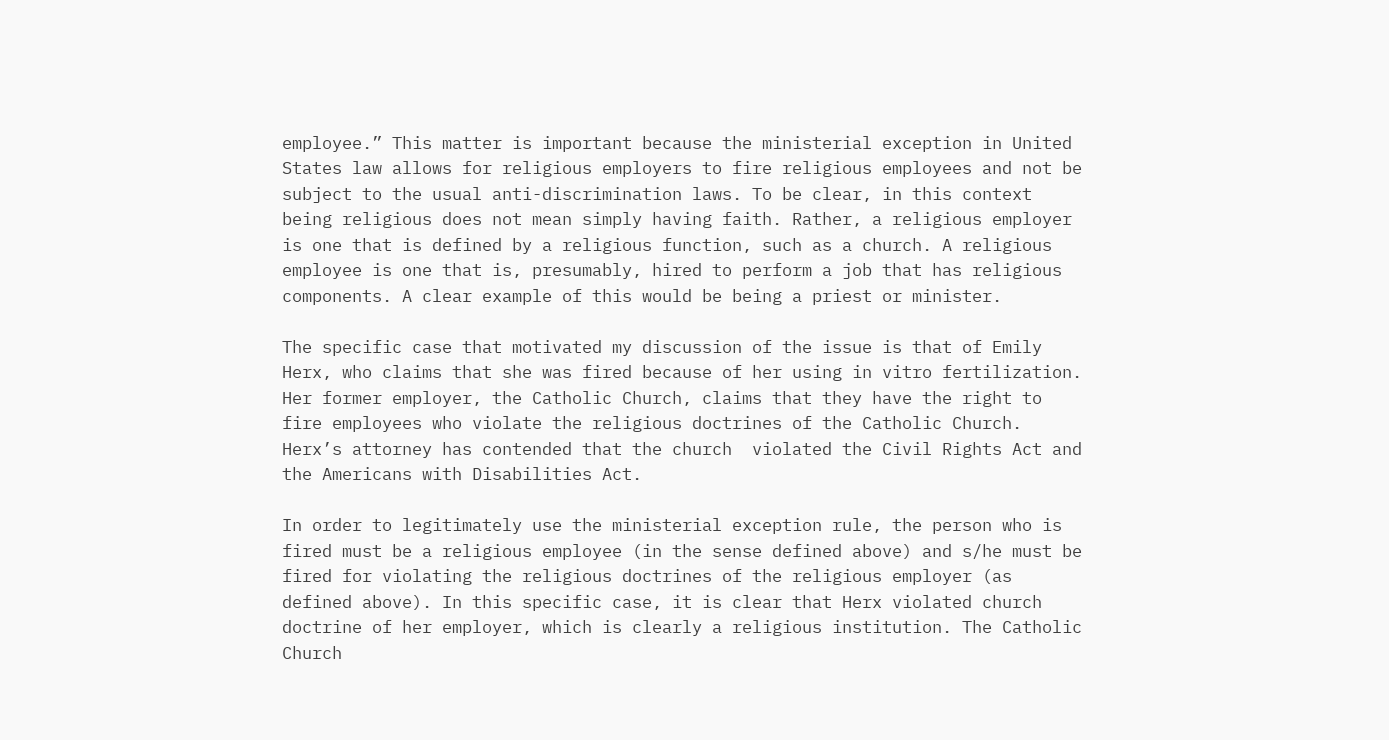employee.” This matter is important because the ministerial exception in United States law allows for religious employers to fire religious employees and not be subject to the usual anti-discrimination laws. To be clear, in this context being religious does not mean simply having faith. Rather, a religious employer is one that is defined by a religious function, such as a church. A religious employee is one that is, presumably, hired to perform a job that has religious components. A clear example of this would be being a priest or minister.

The specific case that motivated my discussion of the issue is that of Emily Herx, who claims that she was fired because of her using in vitro fertilization. Her former employer, the Catholic Church, claims that they have the right to fire employees who violate the religious doctrines of the Catholic Church. Herx’s attorney has contended that the church  violated the Civil Rights Act and the Americans with Disabilities Act.

In order to legitimately use the ministerial exception rule, the person who is fired must be a religious employee (in the sense defined above) and s/he must be fired for violating the religious doctrines of the religious employer (as defined above). In this specific case, it is clear that Herx violated church doctrine of her employer, which is clearly a religious institution. The Catholic Church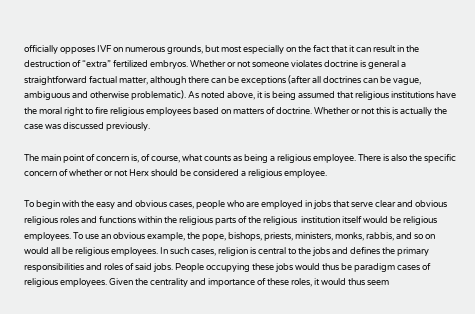officially opposes IVF on numerous grounds, but most especially on the fact that it can result in the destruction of “extra” fertilized embryos. Whether or not someone violates doctrine is general a straightforward factual matter, although there can be exceptions (after all doctrines can be vague, ambiguous and otherwise problematic). As noted above, it is being assumed that religious institutions have the moral right to fire religious employees based on matters of doctrine. Whether or not this is actually the case was discussed previously.

The main point of concern is, of course, what counts as being a religious employee. There is also the specific concern of whether or not Herx should be considered a religious employee.

To begin with the easy and obvious cases, people who are employed in jobs that serve clear and obvious religious roles and functions within the religious parts of the religious  institution itself would be religious employees. To use an obvious example, the pope, bishops, priests, ministers, monks, rabbis, and so on would all be religious employees. In such cases, religion is central to the jobs and defines the primary responsibilities and roles of said jobs. People occupying these jobs would thus be paradigm cases of religious employees. Given the centrality and importance of these roles, it would thus seem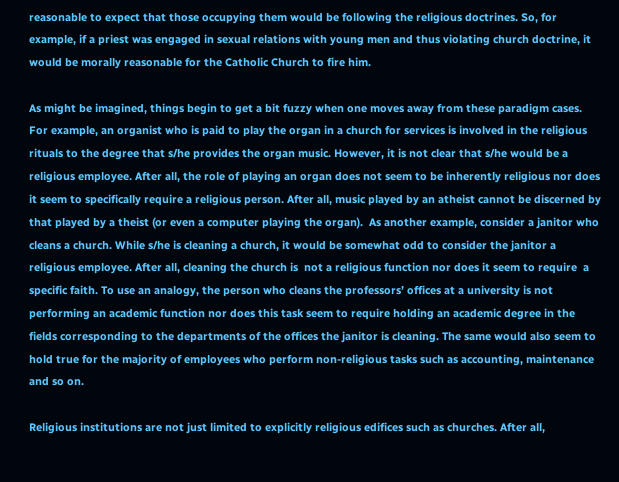reasonable to expect that those occupying them would be following the religious doctrines. So, for example, if a priest was engaged in sexual relations with young men and thus violating church doctrine, it would be morally reasonable for the Catholic Church to fire him.

As might be imagined, things begin to get a bit fuzzy when one moves away from these paradigm cases. For example, an organist who is paid to play the organ in a church for services is involved in the religious rituals to the degree that s/he provides the organ music. However, it is not clear that s/he would be a religious employee. After all, the role of playing an organ does not seem to be inherently religious nor does it seem to specifically require a religious person. After all, music played by an atheist cannot be discerned by that played by a theist (or even a computer playing the organ).  As another example, consider a janitor who cleans a church. While s/he is cleaning a church, it would be somewhat odd to consider the janitor a religious employee. After all, cleaning the church is  not a religious function nor does it seem to require  a specific faith. To use an analogy, the person who cleans the professors’ offices at a university is not performing an academic function nor does this task seem to require holding an academic degree in the fields corresponding to the departments of the offices the janitor is cleaning. The same would also seem to hold true for the majority of employees who perform non-religious tasks such as accounting, maintenance and so on.

Religious institutions are not just limited to explicitly religious edifices such as churches. After all,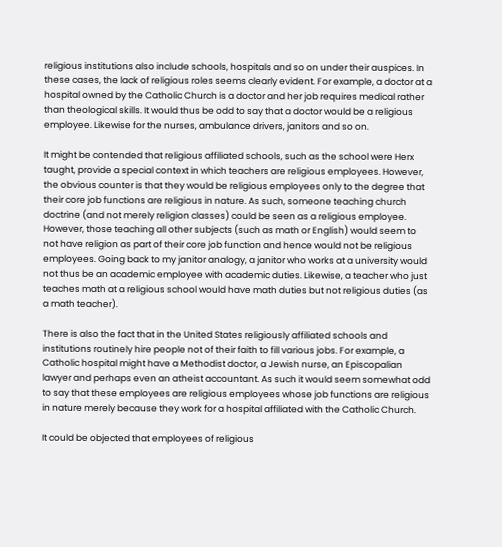religious institutions also include schools, hospitals and so on under their auspices. In these cases, the lack of religious roles seems clearly evident. For example, a doctor at a hospital owned by the Catholic Church is a doctor and her job requires medical rather than theological skills. It would thus be odd to say that a doctor would be a religious employee. Likewise for the nurses, ambulance drivers, janitors and so on.

It might be contended that religious affiliated schools, such as the school were Herx taught, provide a special context in which teachers are religious employees. However, the obvious counter is that they would be religious employees only to the degree that their core job functions are religious in nature. As such, someone teaching church doctrine (and not merely religion classes) could be seen as a religious employee. However, those teaching all other subjects (such as math or English) would seem to not have religion as part of their core job function and hence would not be religious employees. Going back to my janitor analogy, a janitor who works at a university would not thus be an academic employee with academic duties. Likewise, a teacher who just teaches math at a religious school would have math duties but not religious duties (as a math teacher).

There is also the fact that in the United States religiously affiliated schools and institutions routinely hire people not of their faith to fill various jobs. For example, a Catholic hospital might have a Methodist doctor, a Jewish nurse, an Episcopalian lawyer and perhaps even an atheist accountant. As such it would seem somewhat odd to say that these employees are religious employees whose job functions are religious in nature merely because they work for a hospital affiliated with the Catholic Church.

It could be objected that employees of religious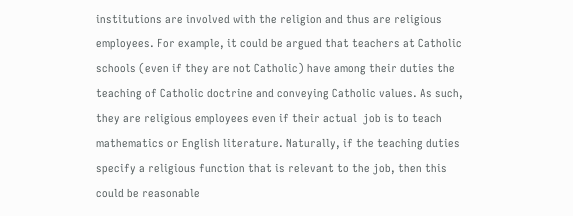institutions are involved with the religion and thus are religious employees. For example, it could be argued that teachers at Catholic schools (even if they are not Catholic) have among their duties the teaching of Catholic doctrine and conveying Catholic values. As such, they are religious employees even if their actual  job is to teach mathematics or English literature. Naturally, if the teaching duties specify a religious function that is relevant to the job, then this could be reasonable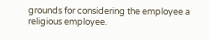grounds for considering the employee a religious employee.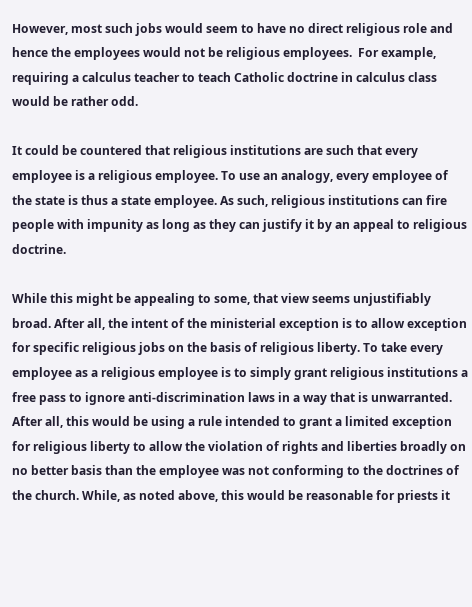However, most such jobs would seem to have no direct religious role and hence the employees would not be religious employees.  For example, requiring a calculus teacher to teach Catholic doctrine in calculus class would be rather odd.

It could be countered that religious institutions are such that every employee is a religious employee. To use an analogy, every employee of the state is thus a state employee. As such, religious institutions can fire people with impunity as long as they can justify it by an appeal to religious doctrine.

While this might be appealing to some, that view seems unjustifiably broad. After all, the intent of the ministerial exception is to allow exception for specific religious jobs on the basis of religious liberty. To take every employee as a religious employee is to simply grant religious institutions a free pass to ignore anti-discrimination laws in a way that is unwarranted. After all, this would be using a rule intended to grant a limited exception for religious liberty to allow the violation of rights and liberties broadly on no better basis than the employee was not conforming to the doctrines of the church. While, as noted above, this would be reasonable for priests it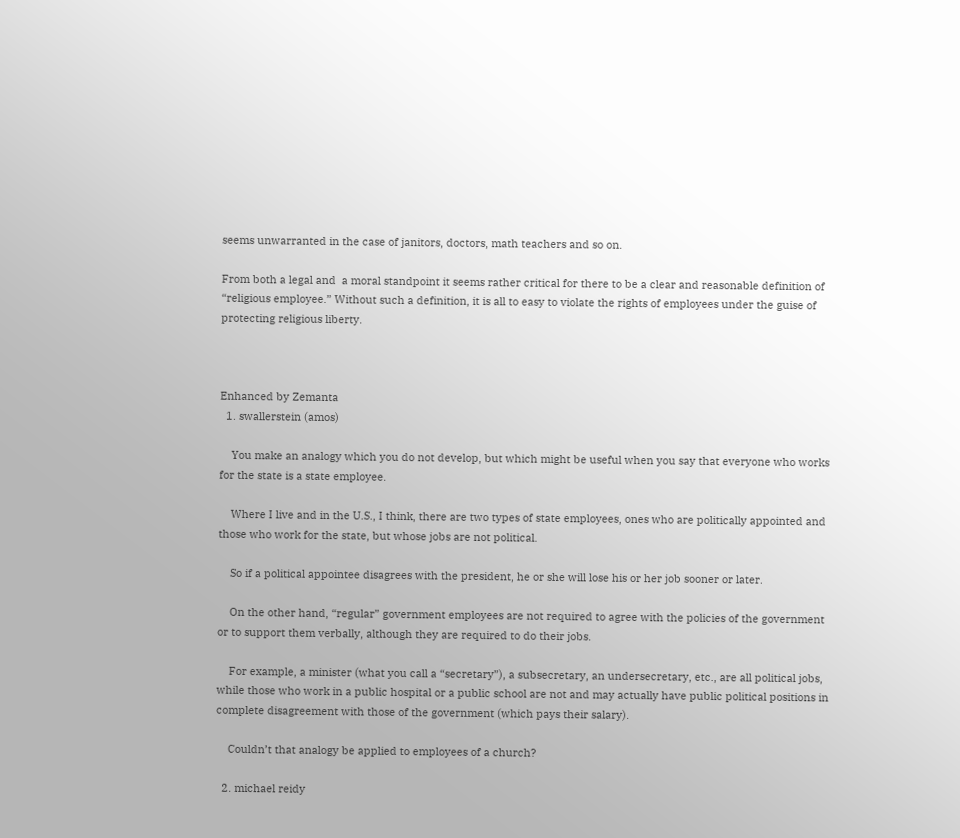seems unwarranted in the case of janitors, doctors, math teachers and so on.

From both a legal and  a moral standpoint it seems rather critical for there to be a clear and reasonable definition of “religious employee.” Without such a definition, it is all to easy to violate the rights of employees under the guise of protecting religious liberty.



Enhanced by Zemanta
  1. swallerstein (amos)

    You make an analogy which you do not develop, but which might be useful when you say that everyone who works for the state is a state employee.

    Where I live and in the U.S., I think, there are two types of state employees, ones who are politically appointed and those who work for the state, but whose jobs are not political.

    So if a political appointee disagrees with the president, he or she will lose his or her job sooner or later.

    On the other hand, “regular” government employees are not required to agree with the policies of the government or to support them verbally, although they are required to do their jobs.

    For example, a minister (what you call a “secretary”), a subsecretary, an undersecretary, etc., are all political jobs, while those who work in a public hospital or a public school are not and may actually have public political positions in complete disagreement with those of the government (which pays their salary).

    Couldn’t that analogy be applied to employees of a church?

  2. michael reidy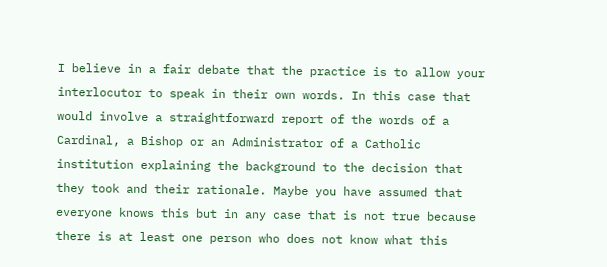I believe in a fair debate that the practice is to allow your interlocutor to speak in their own words. In this case that would involve a straightforward report of the words of a Cardinal, a Bishop or an Administrator of a Catholic institution explaining the background to the decision that they took and their rationale. Maybe you have assumed that everyone knows this but in any case that is not true because there is at least one person who does not know what this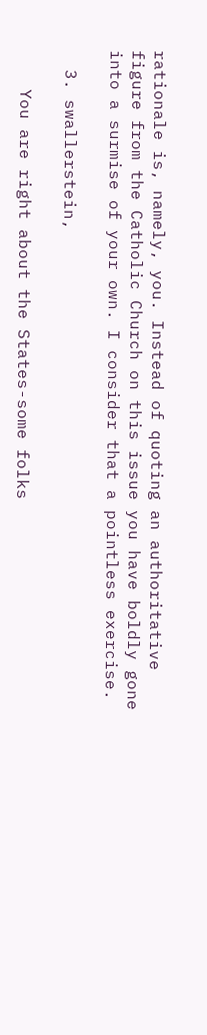rationale is, namely, you. Instead of quoting an authoritative figure from the Catholic Church on this issue you have boldly gone into a surmise of your own. I consider that a pointless exercise.

  3. swallerstein,

    You are right about the States-some folks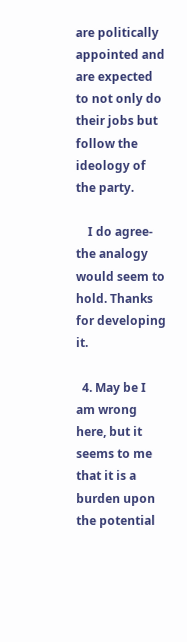are politically appointed and are expected to not only do their jobs but follow the ideology of the party.

    I do agree-the analogy would seem to hold. Thanks for developing it.

  4. May be I am wrong here, but it seems to me that it is a burden upon the potential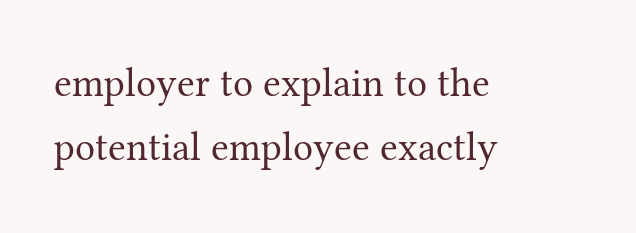employer to explain to the potential employee exactly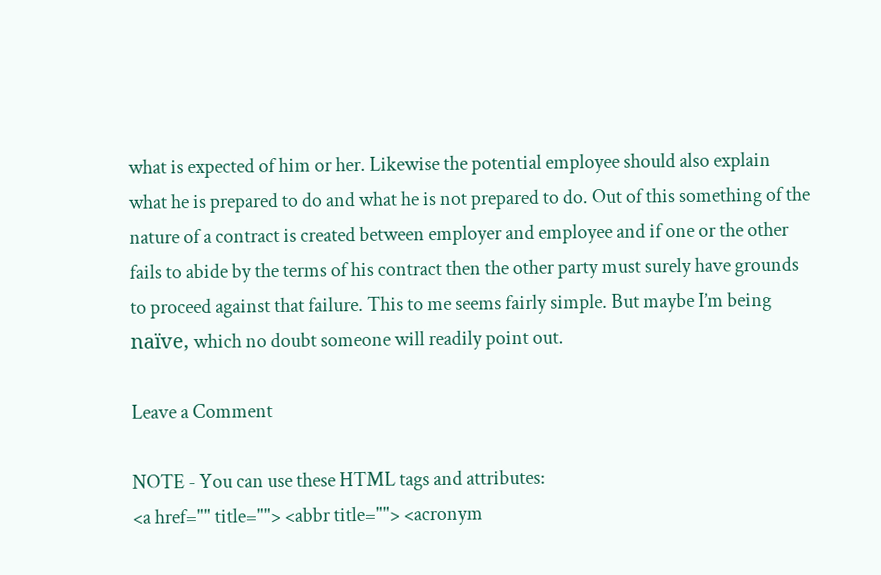what is expected of him or her. Likewise the potential employee should also explain what he is prepared to do and what he is not prepared to do. Out of this something of the nature of a contract is created between employer and employee and if one or the other fails to abide by the terms of his contract then the other party must surely have grounds to proceed against that failure. This to me seems fairly simple. But maybe I’m being naïve, which no doubt someone will readily point out.

Leave a Comment

NOTE - You can use these HTML tags and attributes:
<a href="" title=""> <abbr title=""> <acronym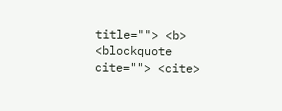title=""> <b> <blockquote cite=""> <cite>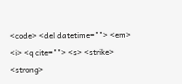<code> <del datetime=""> <em> <i> <q cite=""> <s> <strike> <strong>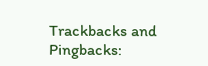Trackbacks and Pingbacks: